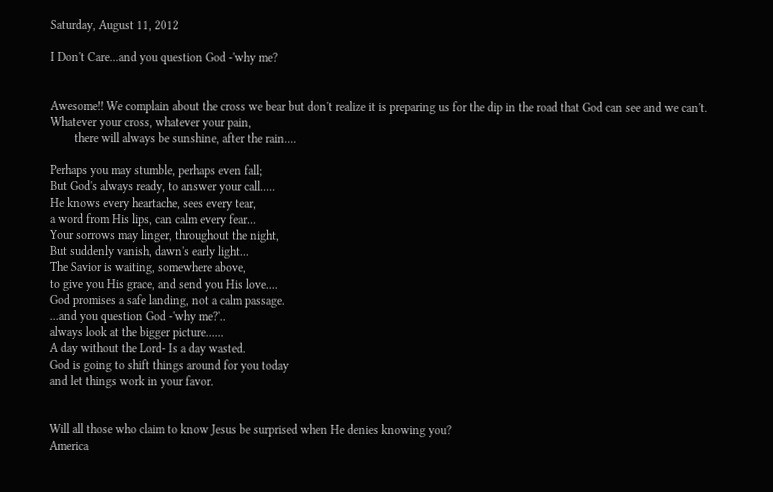Saturday, August 11, 2012

I Don't Care...and you question God -'why me?


Awesome!! We complain about the cross we bear but don't realize it is preparing us for the dip in the road that God can see and we can't.
Whatever your cross, whatever your pain,
        there will always be sunshine, after the rain....

Perhaps you may stumble, perhaps even fall;
But God's always ready, to answer your call.....
He knows every heartache, sees every tear,
a word from His lips, can calm every fear...
Your sorrows may linger, throughout the night,
But suddenly vanish, dawn's early light...
The Savior is waiting, somewhere above,
to give you His grace, and send you His love....
God promises a safe landing, not a calm passage.
...and you question God -'why me?'..
always look at the bigger picture......
A day without the Lord- Is a day wasted.
God is going to shift things around for you today
and let things work in your favor.


Will all those who claim to know Jesus be surprised when He denies knowing you?
America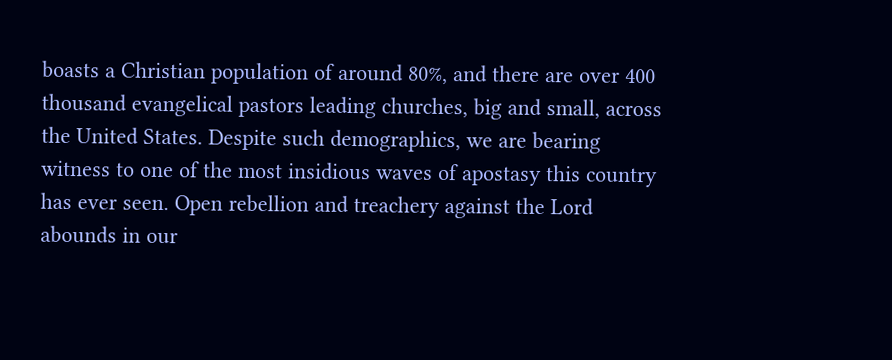boasts a Christian population of around 80%, and there are over 400 thousand evangelical pastors leading churches, big and small, across the United States. Despite such demographics, we are bearing witness to one of the most insidious waves of apostasy this country has ever seen. Open rebellion and treachery against the Lord abounds in our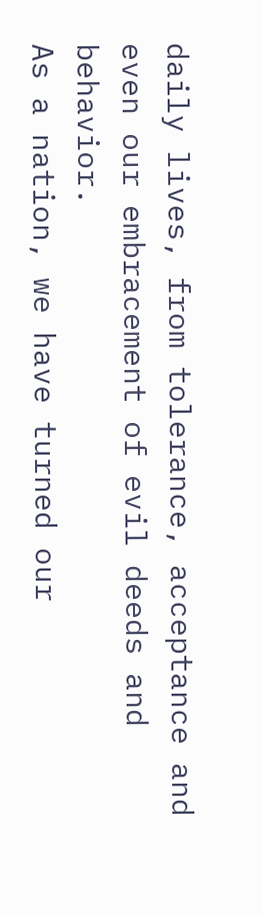daily lives, from tolerance, acceptance and even our embracement of evil deeds and behavior.
As a nation, we have turned our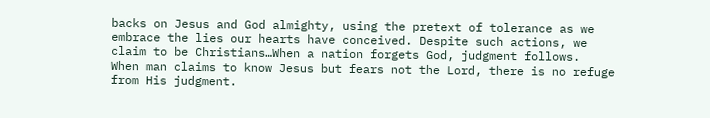backs on Jesus and God almighty, using the pretext of tolerance as we embrace the lies our hearts have conceived. Despite such actions, we claim to be Christians…When a nation forgets God, judgment follows.
When man claims to know Jesus but fears not the Lord, there is no refuge from His judgment.